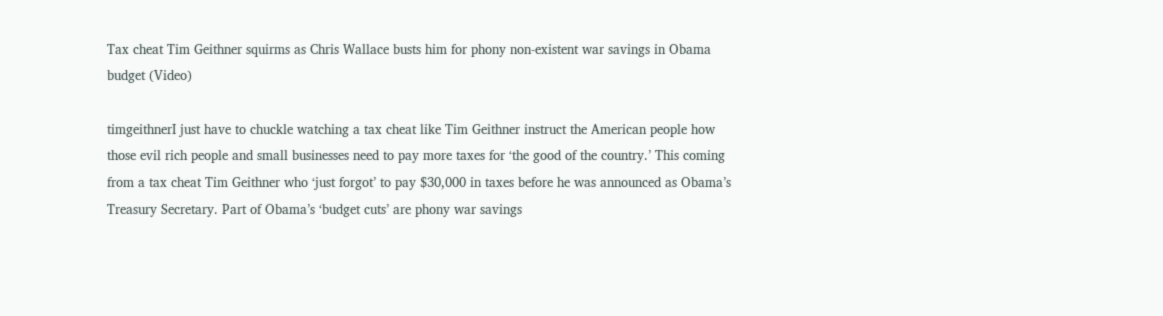Tax cheat Tim Geithner squirms as Chris Wallace busts him for phony non-existent war savings in Obama budget (Video)

timgeithnerI just have to chuckle watching a tax cheat like Tim Geithner instruct the American people how those evil rich people and small businesses need to pay more taxes for ‘the good of the country.’ This coming from a tax cheat Tim Geithner who ‘just forgot’ to pay $30,000 in taxes before he was announced as Obama’s Treasury Secretary. Part of Obama’s ‘budget cuts’ are phony war savings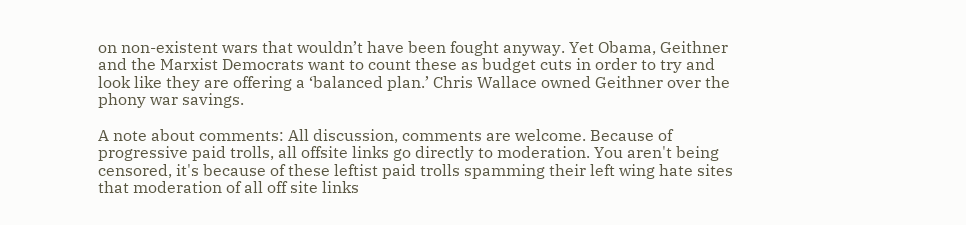on non-existent wars that wouldn’t have been fought anyway. Yet Obama, Geithner and the Marxist Democrats want to count these as budget cuts in order to try and look like they are offering a ‘balanced plan.’ Chris Wallace owned Geithner over the phony war savings.

A note about comments: All discussion, comments are welcome. Because of progressive paid trolls, all offsite links go directly to moderation. You aren't being censored, it's because of these leftist paid trolls spamming their left wing hate sites that moderation of all off site links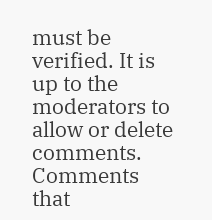must be verified. It is up to the moderators to allow or delete comments. Comments that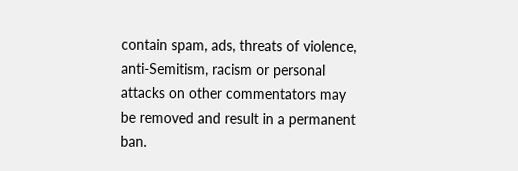contain spam, ads, threats of violence, anti-Semitism, racism or personal attacks on other commentators may be removed and result in a permanent ban.